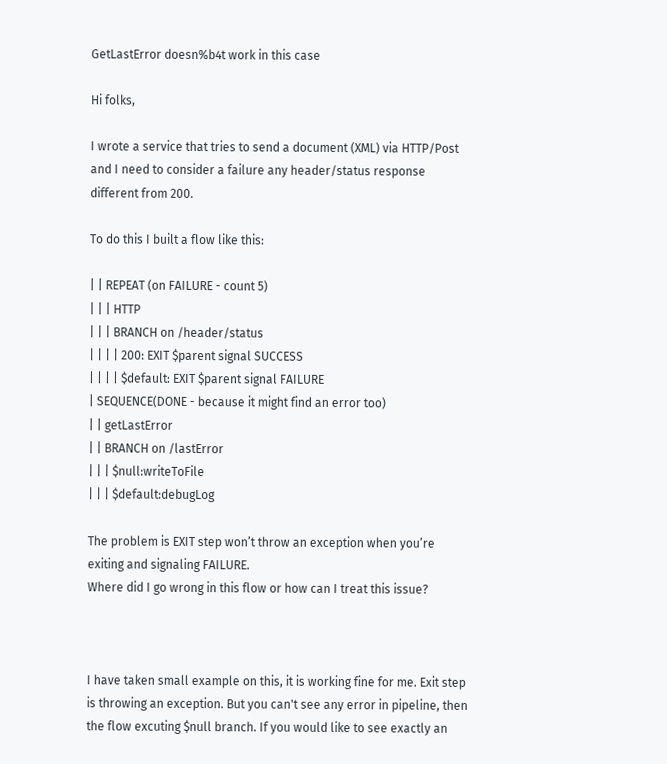GetLastError doesn%b4t work in this case

Hi folks,

I wrote a service that tries to send a document (XML) via HTTP/Post and I need to consider a failure any header/status response different from 200.

To do this I built a flow like this:

| | REPEAT (on FAILURE - count 5)
| | | HTTP
| | | BRANCH on /header/status
| | | | 200: EXIT $parent signal SUCCESS
| | | | $default: EXIT $parent signal FAILURE
| SEQUENCE(DONE - because it might find an error too)
| | getLastError
| | BRANCH on /lastError
| | | $null:writeToFile
| | | $default:debugLog

The problem is EXIT step won’t throw an exception when you’re exiting and signaling FAILURE.
Where did I go wrong in this flow or how can I treat this issue?



I have taken small example on this, it is working fine for me. Exit step is throwing an exception. But you can't see any error in pipeline, then the flow excuting $null branch. If you would like to see exactly an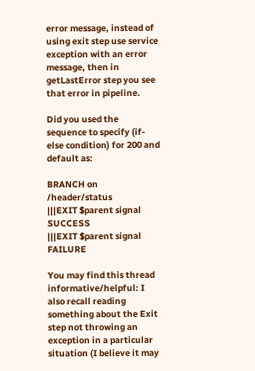error message, instead of using exit step use service exception with an error message, then in getLastError step you see that error in pipeline.

Did you used the sequence to specify (if-else condition) for 200 and default as:

BRANCH on /header/status
|||EXIT $parent signal SUCCESS
|||EXIT $parent signal FAILURE

You may find this thread informative/helpful: I also recall reading something about the Exit step not throwing an exception in a particular situation (I believe it may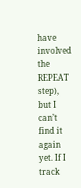have involved the REPEAT step), but I can’t find it again yet. If I track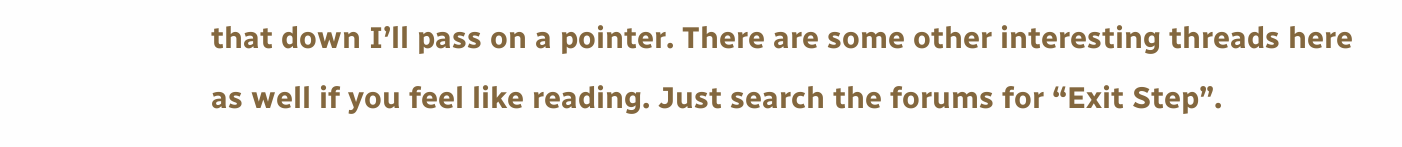that down I’ll pass on a pointer. There are some other interesting threads here as well if you feel like reading. Just search the forums for “Exit Step”.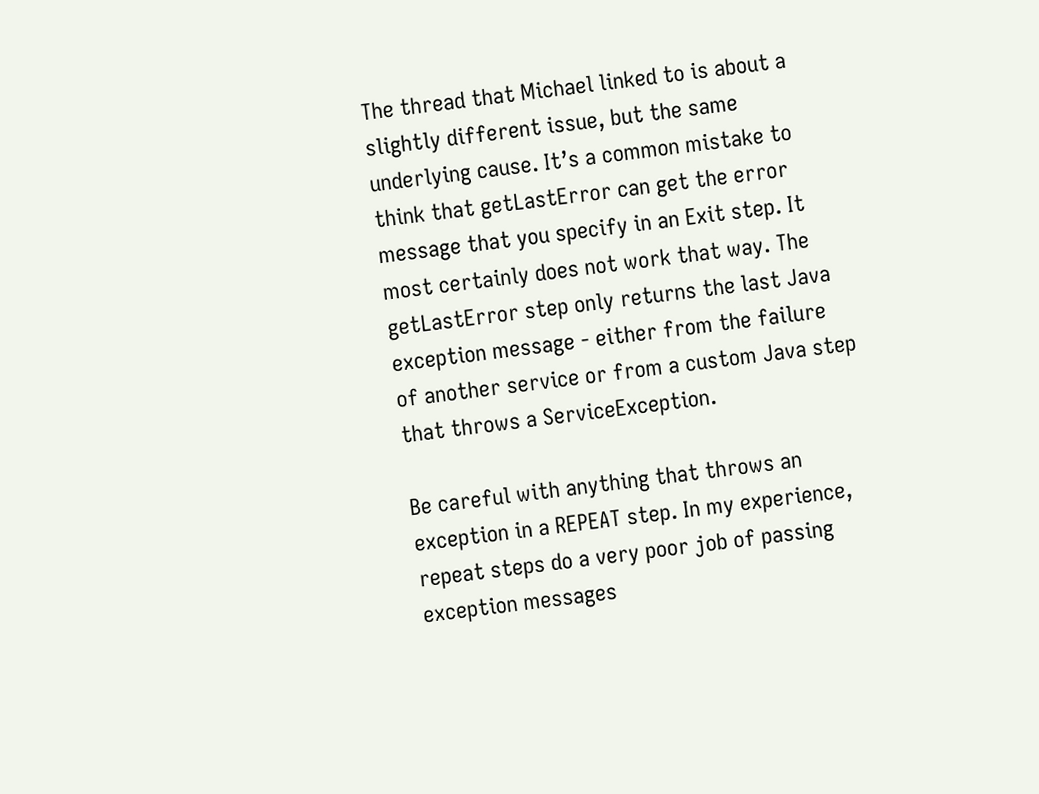The thread that Michael linked to is about a slightly different issue, but the same underlying cause. It’s a common mistake to think that getLastError can get the error message that you specify in an Exit step. It most certainly does not work that way. The getLastError step only returns the last Java exception message - either from the failure of another service or from a custom Java step that throws a ServiceException.

Be careful with anything that throws an exception in a REPEAT step. In my experience, repeat steps do a very poor job of passing exception messages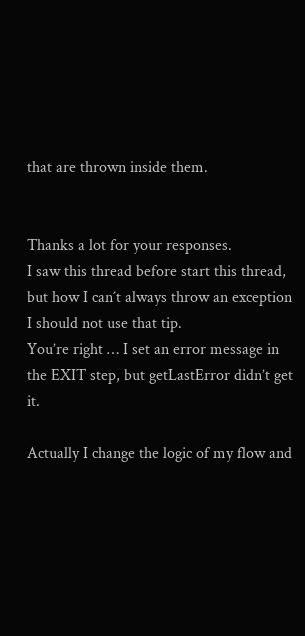that are thrown inside them.


Thanks a lot for your responses.
I saw this thread before start this thread, but how I can´t always throw an exception I should not use that tip.
You’re right … I set an error message in the EXIT step, but getLastError didn’t get it.

Actually I change the logic of my flow and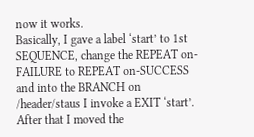now it works.
Basically, I gave a label ‘start’ to 1st SEQUENCE, change the REPEAT on-FAILURE to REPEAT on-SUCCESS and into the BRANCH on /header/staus I invoke a EXIT ‘start’. After that I moved the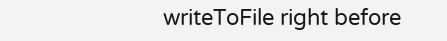writeToFile right before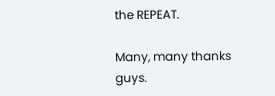the REPEAT.

Many, many thanks guys.